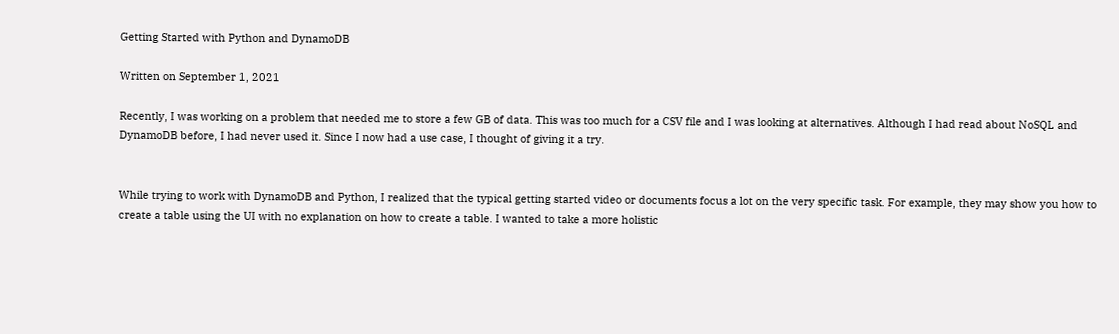Getting Started with Python and DynamoDB

Written on September 1, 2021

Recently, I was working on a problem that needed me to store a few GB of data. This was too much for a CSV file and I was looking at alternatives. Although I had read about NoSQL and DynamoDB before, I had never used it. Since I now had a use case, I thought of giving it a try.


While trying to work with DynamoDB and Python, I realized that the typical getting started video or documents focus a lot on the very specific task. For example, they may show you how to create a table using the UI with no explanation on how to create a table. I wanted to take a more holistic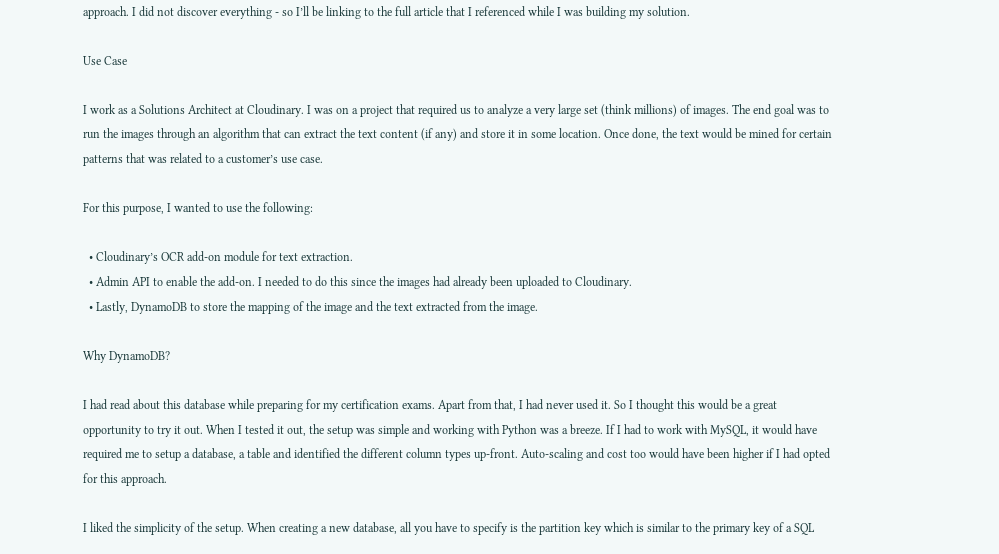approach. I did not discover everything - so I’ll be linking to the full article that I referenced while I was building my solution.

Use Case

I work as a Solutions Architect at Cloudinary. I was on a project that required us to analyze a very large set (think millions) of images. The end goal was to run the images through an algorithm that can extract the text content (if any) and store it in some location. Once done, the text would be mined for certain patterns that was related to a customer’s use case.

For this purpose, I wanted to use the following:

  • Cloudinary’s OCR add-on module for text extraction.
  • Admin API to enable the add-on. I needed to do this since the images had already been uploaded to Cloudinary.
  • Lastly, DynamoDB to store the mapping of the image and the text extracted from the image.

Why DynamoDB?

I had read about this database while preparing for my certification exams. Apart from that, I had never used it. So I thought this would be a great opportunity to try it out. When I tested it out, the setup was simple and working with Python was a breeze. If I had to work with MySQL, it would have required me to setup a database, a table and identified the different column types up-front. Auto-scaling and cost too would have been higher if I had opted for this approach.

I liked the simplicity of the setup. When creating a new database, all you have to specify is the partition key which is similar to the primary key of a SQL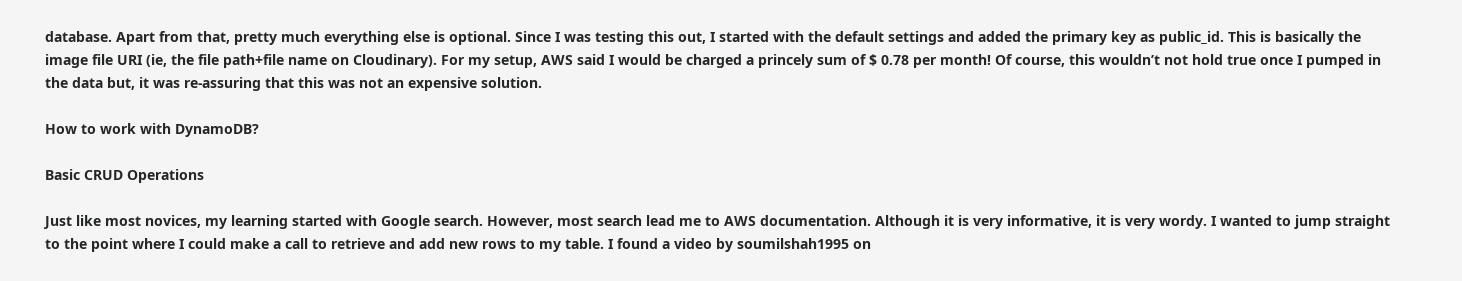database. Apart from that, pretty much everything else is optional. Since I was testing this out, I started with the default settings and added the primary key as public_id. This is basically the image file URI (ie, the file path+file name on Cloudinary). For my setup, AWS said I would be charged a princely sum of $ 0.78 per month! Of course, this wouldn’t not hold true once I pumped in the data but, it was re-assuring that this was not an expensive solution.

How to work with DynamoDB?

Basic CRUD Operations

Just like most novices, my learning started with Google search. However, most search lead me to AWS documentation. Although it is very informative, it is very wordy. I wanted to jump straight to the point where I could make a call to retrieve and add new rows to my table. I found a video by soumilshah1995 on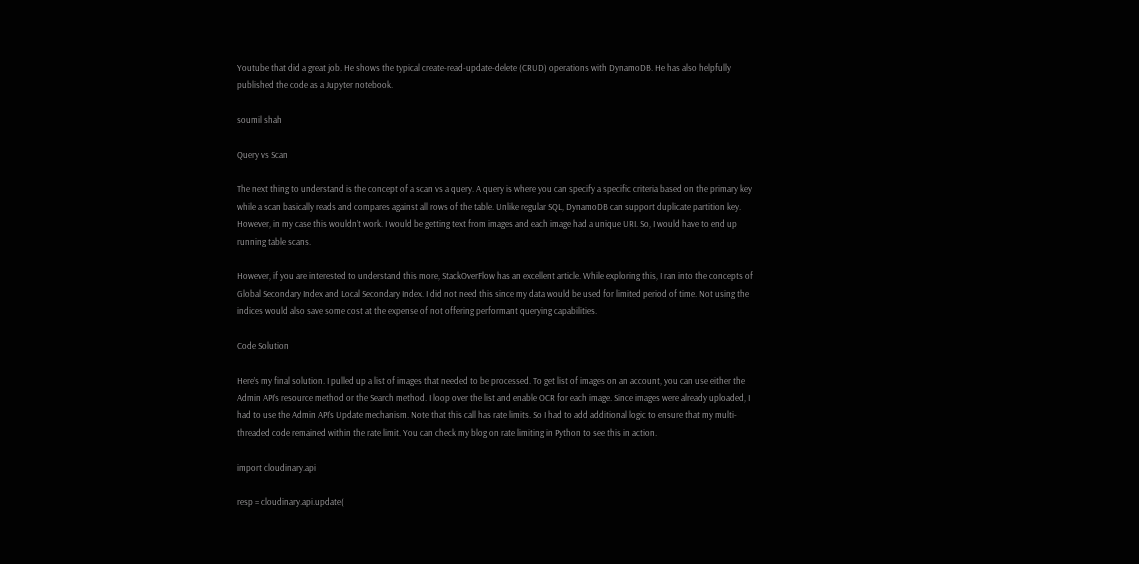Youtube that did a great job. He shows the typical create-read-update-delete (CRUD) operations with DynamoDB. He has also helpfully published the code as a Jupyter notebook.

soumil shah

Query vs Scan

The next thing to understand is the concept of a scan vs a query. A query is where you can specify a specific criteria based on the primary key while a scan basically reads and compares against all rows of the table. Unlike regular SQL, DynamoDB can support duplicate partition key. However, in my case this wouldn’t work. I would be getting text from images and each image had a unique URI. So, I would have to end up running table scans.

However, if you are interested to understand this more, StackOverFlow has an excellent article. While exploring this, I ran into the concepts of Global Secondary Index and Local Secondary Index. I did not need this since my data would be used for limited period of time. Not using the indices would also save some cost at the expense of not offering performant querying capabilities.

Code Solution

Here’s my final solution. I pulled up a list of images that needed to be processed. To get list of images on an account, you can use either the Admin API’s resource method or the Search method. I loop over the list and enable OCR for each image. Since images were already uploaded, I had to use the Admin API’s Update mechanism. Note that this call has rate limits. So I had to add additional logic to ensure that my multi-threaded code remained within the rate limit. You can check my blog on rate limiting in Python to see this in action.

import cloudinary.api

resp = cloudinary.api.update(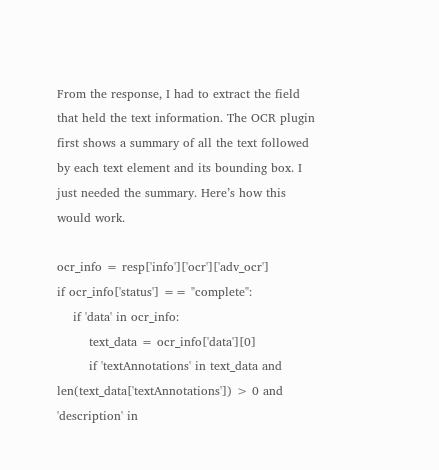From the response, I had to extract the field that held the text information. The OCR plugin first shows a summary of all the text followed by each text element and its bounding box. I just needed the summary. Here’s how this would work.

ocr_info = resp['info']['ocr']['adv_ocr']
if ocr_info['status'] == "complete":
    if 'data' in ocr_info:
        text_data = ocr_info['data'][0]
        if 'textAnnotations' in text_data and len(text_data['textAnnotations']) > 0 and 'description' in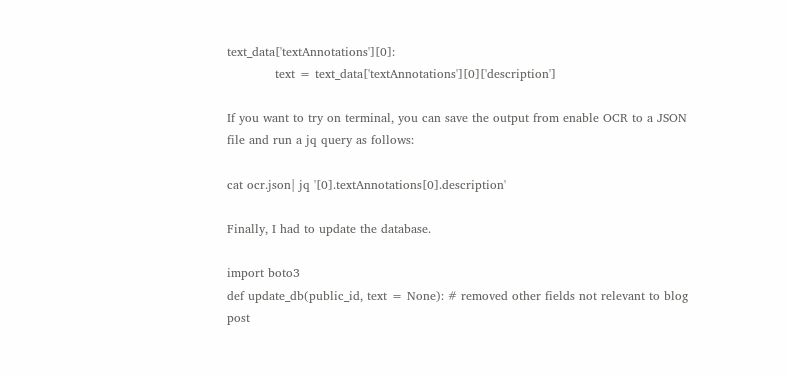text_data['textAnnotations'][0]:
            text = text_data['textAnnotations'][0]['description']

If you want to try on terminal, you can save the output from enable OCR to a JSON file and run a jq query as follows:

cat ocr.json| jq '[0].textAnnotations[0].description'

Finally, I had to update the database.

import boto3
def update_db(public_id, text = None): # removed other fields not relevant to blog post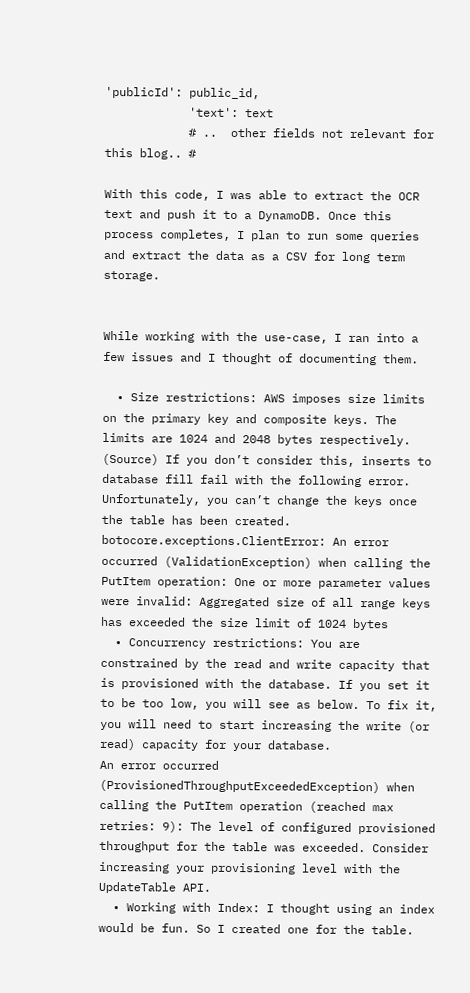'publicId': public_id,
            'text': text
            # ..  other fields not relevant for this blog.. #

With this code, I was able to extract the OCR text and push it to a DynamoDB. Once this process completes, I plan to run some queries and extract the data as a CSV for long term storage.


While working with the use-case, I ran into a few issues and I thought of documenting them.

  • Size restrictions: AWS imposes size limits on the primary key and composite keys. The limits are 1024 and 2048 bytes respectively. (Source) If you don’t consider this, inserts to database fill fail with the following error. Unfortunately, you can’t change the keys once the table has been created.
botocore.exceptions.ClientError: An error occurred (ValidationException) when calling the PutItem operation: One or more parameter values were invalid: Aggregated size of all range keys has exceeded the size limit of 1024 bytes
  • Concurrency restrictions: You are constrained by the read and write capacity that is provisioned with the database. If you set it to be too low, you will see as below. To fix it, you will need to start increasing the write (or read) capacity for your database.
An error occurred (ProvisionedThroughputExceededException) when calling the PutItem operation (reached max retries: 9): The level of configured provisioned throughput for the table was exceeded. Consider increasing your provisioning level with the UpdateTable API.
  • Working with Index: I thought using an index would be fun. So I created one for the table.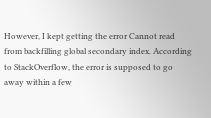However, I kept getting the error Cannot read from backfilling global secondary index. According to StackOverflow, the error is supposed to go away within a few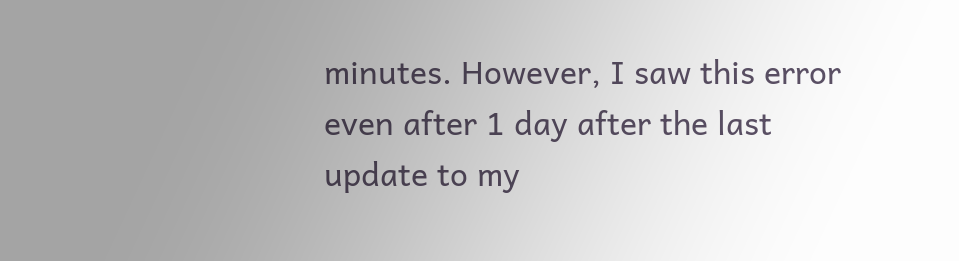minutes. However, I saw this error even after 1 day after the last update to my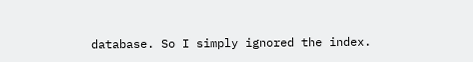database. So I simply ignored the index.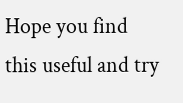Hope you find this useful and try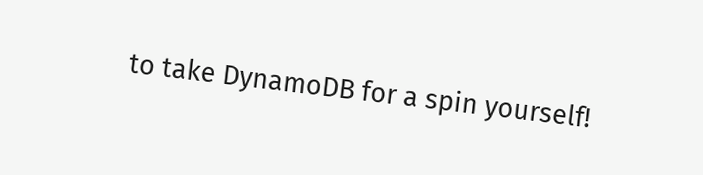to take DynamoDB for a spin yourself!